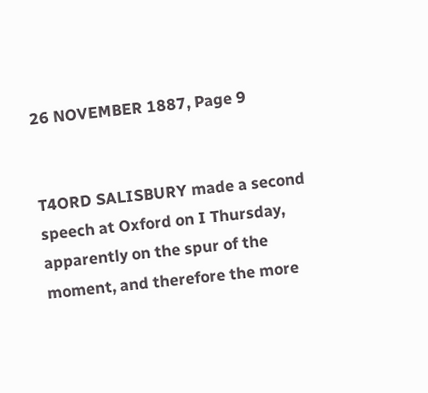26 NOVEMBER 1887, Page 9


T4ORD SALISBURY made a second speech at Oxford on I Thursday, apparently on the spur of the moment, and therefore the more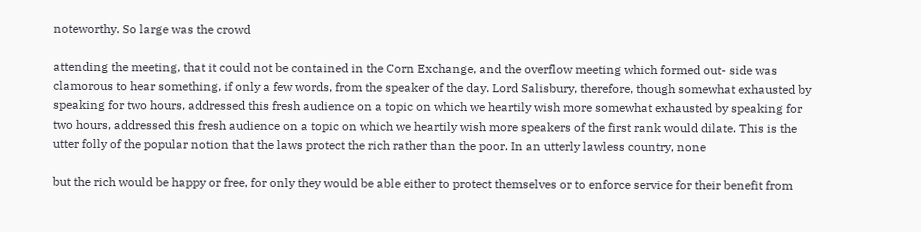noteworthy. So large was the crowd

attending the meeting, that it could not be contained in the Corn Exchange, and the overflow meeting which formed out- side was clamorous to hear something, if only a few words, from the speaker of the day. Lord Salisbury, therefore, though somewhat exhausted by speaking for two hours, addressed this fresh audience on a topic on which we heartily wish more somewhat exhausted by speaking for two hours, addressed this fresh audience on a topic on which we heartily wish more speakers of the first rank would dilate. This is the utter folly of the popular notion that the laws protect the rich rather than the poor. In an utterly lawless country, none

but the rich would be happy or free, for only they would be able either to protect themselves or to enforce service for their benefit from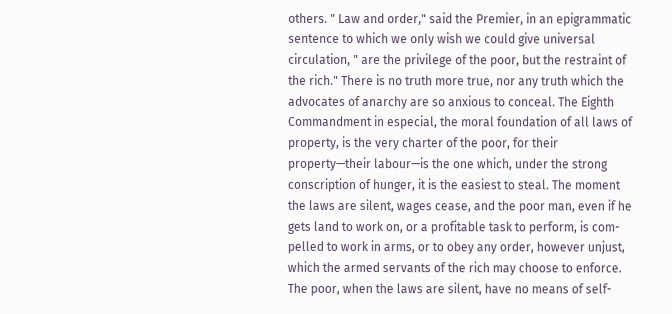others. " Law and order," said the Premier, in an epigrammatic sentence to which we only wish we could give universal circulation, " are the privilege of the poor, but the restraint of the rich." There is no truth more true, nor any truth which the advocates of anarchy are so anxious to conceal. The Eighth Commandment in especial, the moral foundation of all laws of property, is the very charter of the poor, for their property—their labour—is the one which, under the strong conscription of hunger, it is the easiest to steal. The moment the laws are silent, wages cease, and the poor man, even if he gets land to work on, or a profitable task to perform, is com- pelled to work in arms, or to obey any order, however unjust, which the armed servants of the rich may choose to enforce. The poor, when the laws are silent, have no means of self-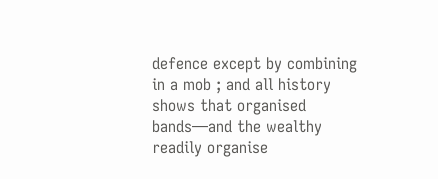defence except by combining in a mob ; and all history shows that organised bands—and the wealthy readily organise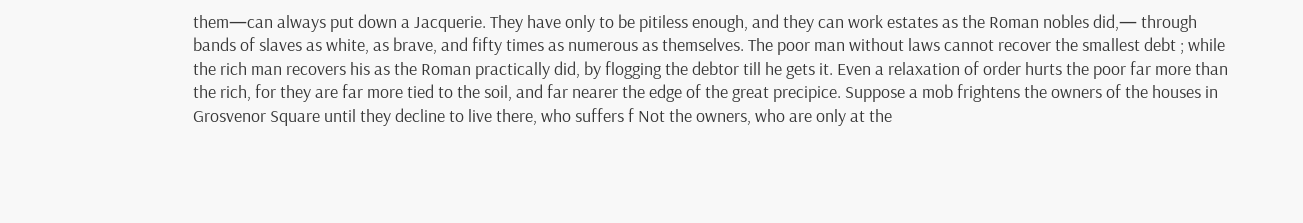them—can always put down a Jacquerie. They have only to be pitiless enough, and they can work estates as the Roman nobles did,— through bands of slaves as white, as brave, and fifty times as numerous as themselves. The poor man without laws cannot recover the smallest debt ; while the rich man recovers his as the Roman practically did, by flogging the debtor till he gets it. Even a relaxation of order hurts the poor far more than the rich, for they are far more tied to the soil, and far nearer the edge of the great precipice. Suppose a mob frightens the owners of the houses in Grosvenor Square until they decline to live there, who suffers f Not the owners, who are only at the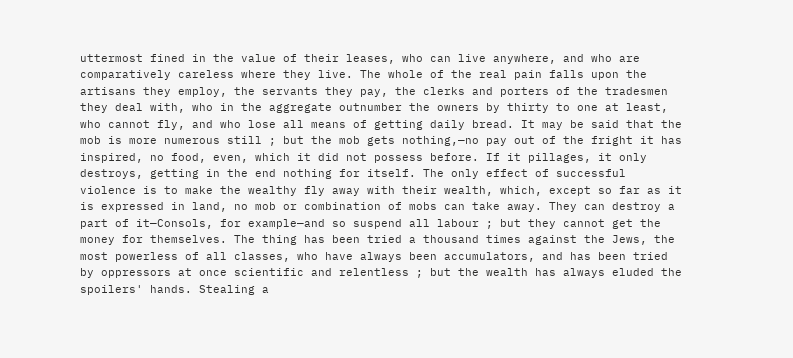uttermost fined in the value of their leases, who can live anywhere, and who are comparatively careless where they live. The whole of the real pain falls upon the artisans they employ, the servants they pay, the clerks and porters of the tradesmen they deal with, who in the aggregate outnumber the owners by thirty to one at least, who cannot fly, and who lose all means of getting daily bread. It may be said that the mob is more numerous still ; but the mob gets nothing,—no pay out of the fright it has inspired, no food, even, which it did not possess before. If it pillages, it only destroys, getting in the end nothing for itself. The only effect of successful violence is to make the wealthy fly away with their wealth, which, except so far as it is expressed in land, no mob or combination of mobs can take away. They can destroy a part of it—Consols, for example—and so suspend all labour ; but they cannot get the money for themselves. The thing has been tried a thousand times against the Jews, the most powerless of all classes, who have always been accumulators, and has been tried by oppressors at once scientific and relentless ; but the wealth has always eluded the spoilers' hands. Stealing a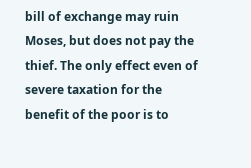bill of exchange may ruin Moses, but does not pay the thief. The only effect even of severe taxation for the benefit of the poor is to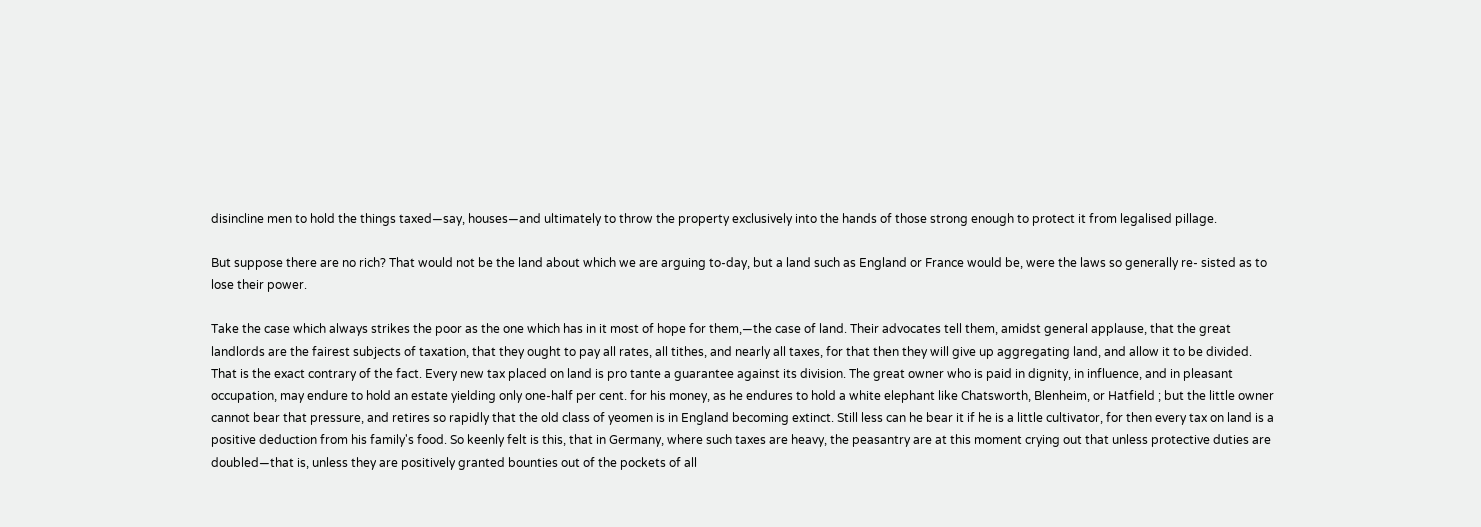disincline men to hold the things taxed—say, houses—and ultimately to throw the property exclusively into the hands of those strong enough to protect it from legalised pillage.

But suppose there are no rich? That would not be the land about which we are arguing to-day, but a land such as England or France would be, were the laws so generally re- sisted as to lose their power.

Take the case which always strikes the poor as the one which has in it most of hope for them,—the case of land. Their advocates tell them, amidst general applause, that the great landlords are the fairest subjects of taxation, that they ought to pay all rates, all tithes, and nearly all taxes, for that then they will give up aggregating land, and allow it to be divided. That is the exact contrary of the fact. Every new tax placed on land is pro tante a guarantee against its division. The great owner who is paid in dignity, in influence, and in pleasant occupation, may endure to hold an estate yielding only one-half per cent. for his money, as he endures to hold a white elephant like Chatsworth, Blenheim, or Hatfield ; but the little owner cannot bear that pressure, and retires so rapidly that the old class of yeomen is in England becoming extinct. Still less can he bear it if he is a little cultivator, for then every tax on land is a positive deduction from his family's food. So keenly felt is this, that in Germany, where such taxes are heavy, the peasantry are at this moment crying out that unless protective duties are doubled—that is, unless they are positively granted bounties out of the pockets of all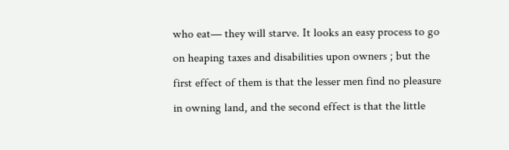who eat— they will starve. It looks an easy process to go on heaping taxes and disabilities upon owners ; but the first effect of them is that the lesser men find no pleasure in owning land, and the second effect is that the little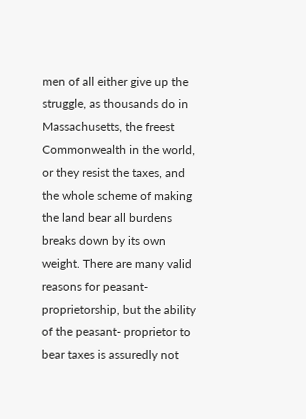men of all either give up the struggle, as thousands do in Massachusetts, the freest Commonwealth in the world, or they resist the taxes, and the whole scheme of making the land bear all burdens breaks down by its own weight. There are many valid reasons for peasant-proprietorship, but the ability of the peasant- proprietor to bear taxes is assuredly not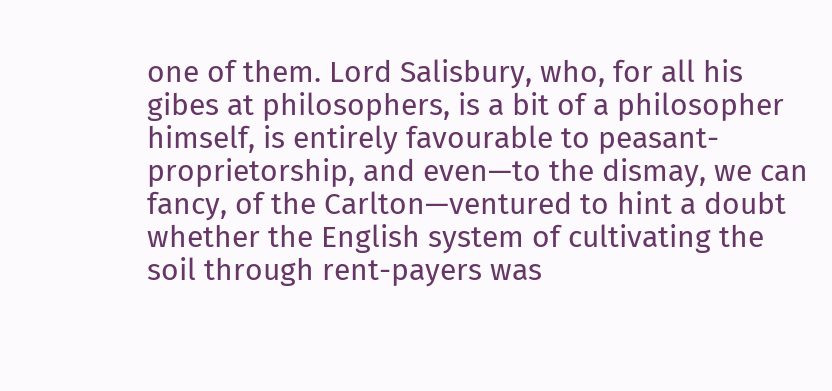one of them. Lord Salisbury, who, for all his gibes at philosophers, is a bit of a philosopher himself, is entirely favourable to peasant- proprietorship, and even—to the dismay, we can fancy, of the Carlton—ventured to hint a doubt whether the English system of cultivating the soil through rent-payers was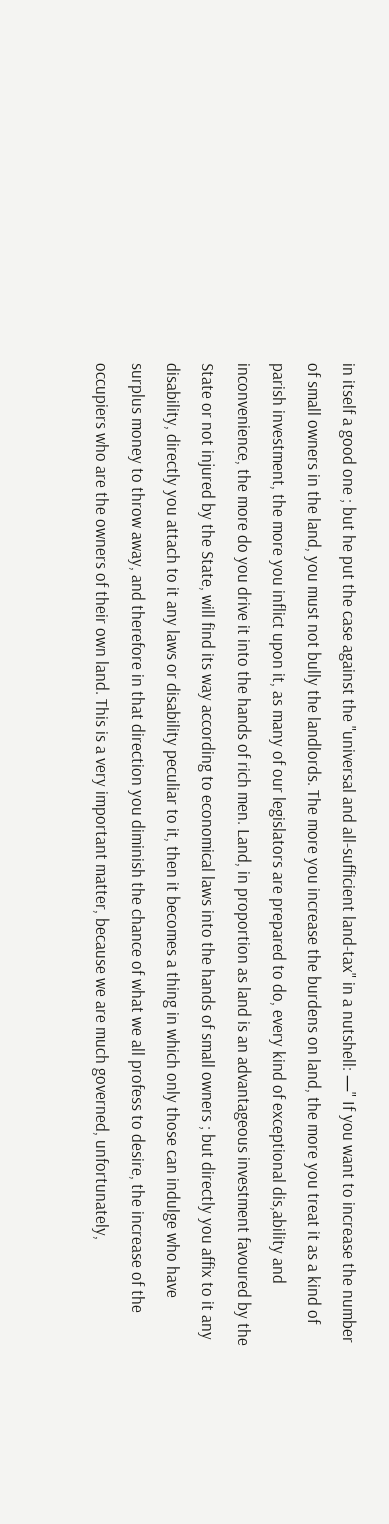in itself a good one ; but he put the case against the "universal and all-sufficient land-tax" in a nutshell: —" If you want to increase the number of small owners in the land, you must not bully the landlords. The more you increase the burdens on land, the more you treat it as a kind of parish investment, the more you inflict upon it, as many of our legislators are prepared to do, every kind of exceptional dis,ability and inconvenience, the more do you drive it into the hands of rich men. Land, in proportion as land is an advantageous investment favoured by the State or not injured by the State, will find its way according to economical laws into the hands of small owners ; but directly you affix to it any disability, directly you attach to it any laws or disability peculiar to it, then it becomes a thing in which only those can indulge who have surplus money to throw away, and therefore in that direction you diminish the chance of what we all profess to desire, the increase of the occupiers who are the owners of their own land. This is a very important matter, because we are much governed, unfortunately,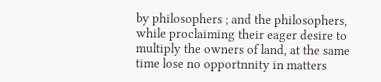by philosophers ; and the philosophers, while proclaiming their eager desire to multiply the owners of land, at the same time lose no opportnnity in matters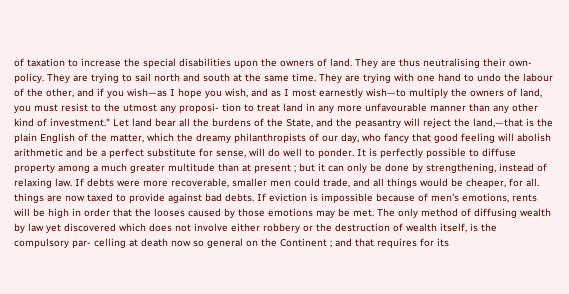of taxation to increase the special disabilities upon the owners of land. They are thus neutralising their own- policy. They are trying to sail north and south at the same time. They are trying with one hand to undo the labour of the other, and if you wish—as I hope you wish, and as I most earnestly wish—to multiply the owners of land, you must resist to the utmost any proposi- tion to treat land in any more unfavourable manner than any other kind of investment." Let land bear all the burdens of the State, and the peasantry will reject the land,—that is the plain English of the matter, which the dreamy philanthropists of our day, who fancy that good feeling will abolish arithmetic and be a perfect substitute for sense, will do well to ponder. It is perfectly possible to diffuse property among a much greater multitude than at present ; but it can only be done by strengthening, instead of relaxing law. If debts were more recoverable, smaller men could trade, and all things would be cheaper, for all. things are now taxed to provide against bad debts. If eviction is impossible because of men's emotions, rents will be high in order that the looses caused by those emotions may be met. The only method of diffusing wealth by law yet discovered which does not involve either robbery or the destruction of wealth itself, is the compulsory par- celling at death now so general on the Continent ; and that requires for its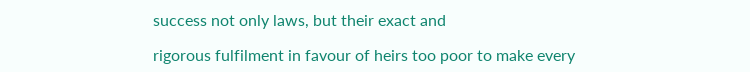success not only laws, but their exact and

rigorous fulfilment in favour of heirs too poor to make every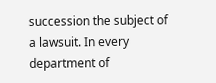succession the subject of a lawsuit. In every department of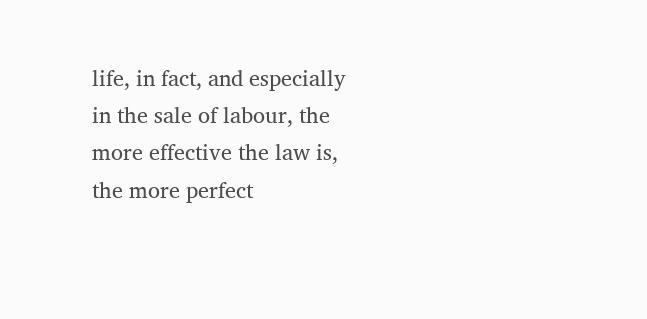life, in fact, and especially in the sale of labour, the more effective the law is, the more perfect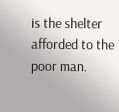is the shelter afforded to the poor man.